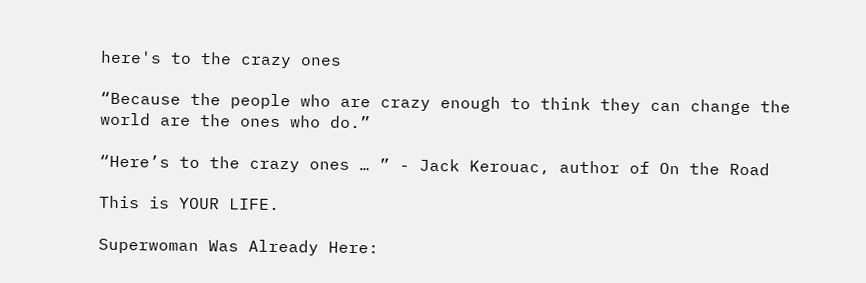here's to the crazy ones

“Because the people who are crazy enough to think they can change the world are the ones who do.”

“Here’s to the crazy ones … ” - Jack Kerouac, author of On the Road

This is YOUR LIFE.

Superwoman Was Already Here: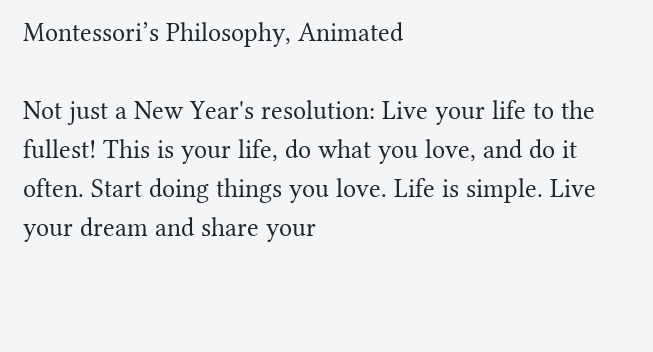Montessori’s Philosophy, Animated

Not just a New Year's resolution: Live your life to the fullest! This is your life, do what you love, and do it often. Start doing things you love. Life is simple. Live your dream and share your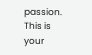passion. This is your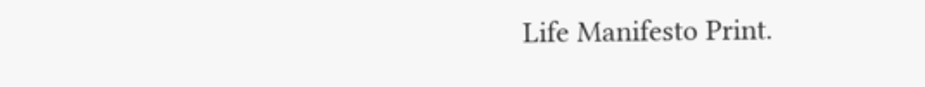Life Manifesto Print.